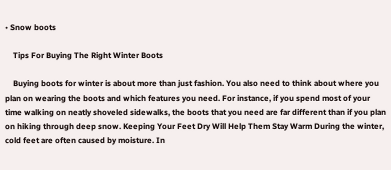• Snow boots

    Tips For Buying The Right Winter Boots

    Buying boots for winter is about more than just fashion. You also need to think about where you plan on wearing the boots and which features you need. For instance, if you spend most of your time walking on neatly shoveled sidewalks, the boots that you need are far different than if you plan on hiking through deep snow. Keeping Your Feet Dry Will Help Them Stay Warm During the winter, cold feet are often caused by moisture. In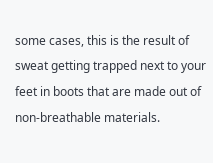some cases, this is the result of sweat getting trapped next to your feet in boots that are made out of non-breathable materials.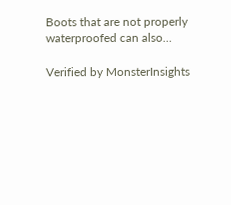Boots that are not properly waterproofed can also…

Verified by MonsterInsights